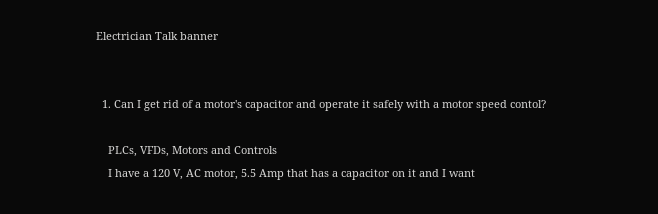Electrician Talk banner


  1. Can I get rid of a motor's capacitor and operate it safely with a motor speed contol?

    PLCs, VFDs, Motors and Controls
    I have a 120 V, AC motor, 5.5 Amp that has a capacitor on it and I want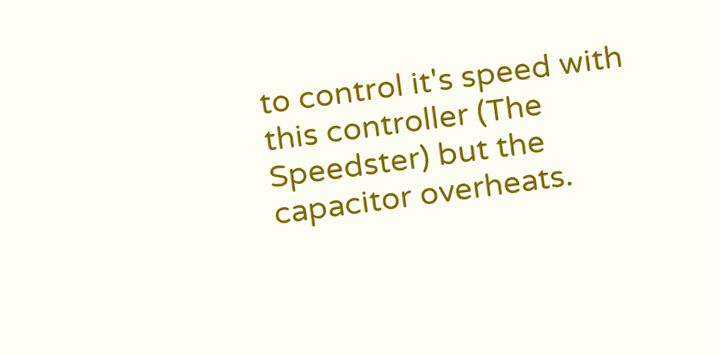to control it's speed with this controller (The Speedster) but the capacitor overheats.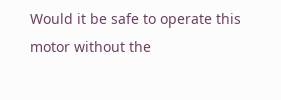Would it be safe to operate this motor without the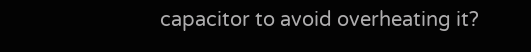capacitor to avoid overheating it?